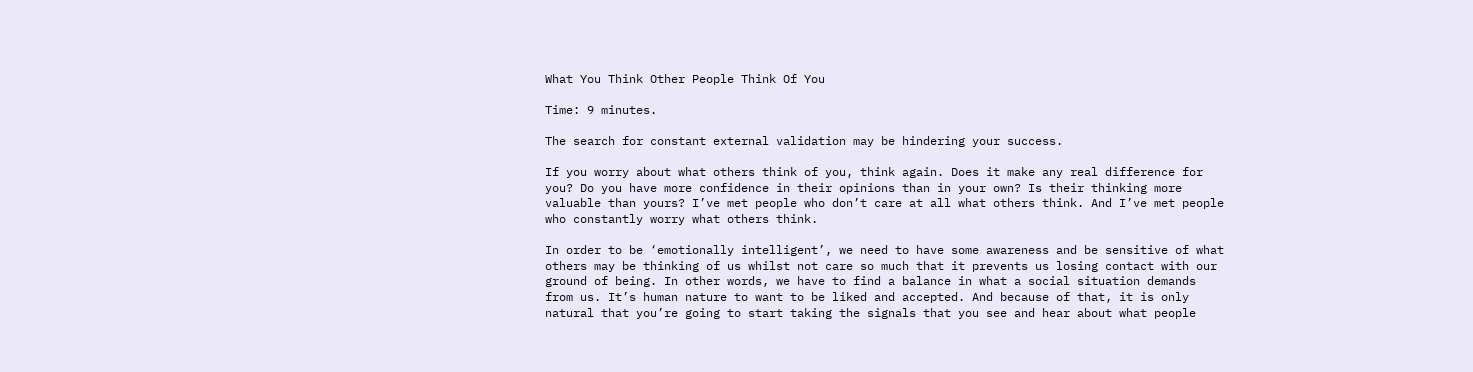What You Think Other People Think Of You

Time: 9 minutes.

The search for constant external validation may be hindering your success.

If you worry about what others think of you, think again. Does it make any real difference for you? Do you have more confidence in their opinions than in your own? Is their thinking more valuable than yours? I’ve met people who don’t care at all what others think. And I’ve met people who constantly worry what others think.

In order to be ‘emotionally intelligent’, we need to have some awareness and be sensitive of what others may be thinking of us whilst not care so much that it prevents us losing contact with our ground of being. In other words, we have to find a balance in what a social situation demands from us. It’s human nature to want to be liked and accepted. And because of that, it is only natural that you’re going to start taking the signals that you see and hear about what people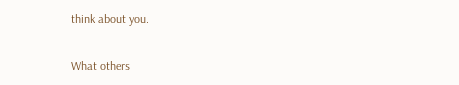think about you.

What others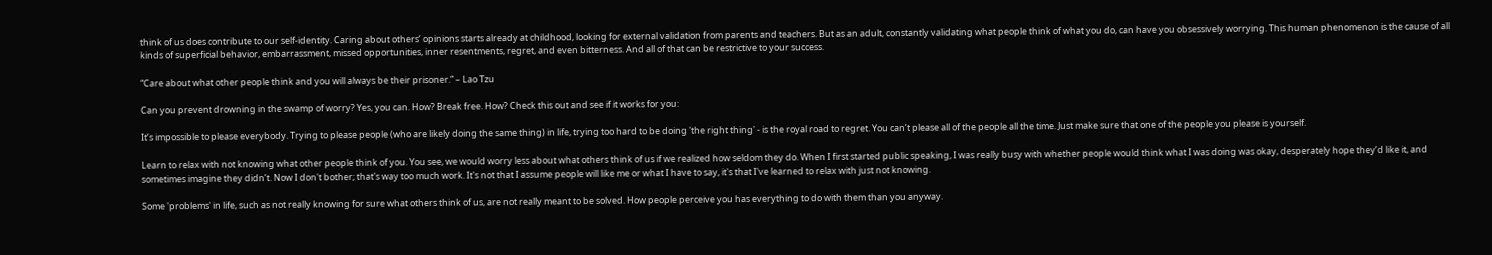think of us does contribute to our self-identity. Caring about others’ opinions starts already at childhood, looking for external validation from parents and teachers. But as an adult, constantly validating what people think of what you do, can have you obsessively worrying. This human phenomenon is the cause of all kinds of superficial behavior, embarrassment, missed opportunities, inner resentments, regret, and even bitterness. And all of that can be restrictive to your success.

“Care about what other people think and you will always be their prisoner.” – Lao Tzu

Can you prevent drowning in the swamp of worry? Yes, you can. How? Break free. How? Check this out and see if it works for you:

It’s impossible to please everybody. Trying to please people (who are likely doing the same thing) in life, trying too hard to be doing 'the right thing' - is the royal road to regret. You can’t please all of the people all the time. Just make sure that one of the people you please is yourself.

Learn to relax with not knowing what other people think of you. You see, we would worry less about what others think of us if we realized how seldom they do. When I first started public speaking, I was really busy with whether people would think what I was doing was okay, desperately hope they’d like it, and sometimes imagine they didn’t. Now I don't bother; that's way too much work. It's not that I assume people will like me or what I have to say, it's that I've learned to relax with just not knowing.

Some 'problems' in life, such as not really knowing for sure what others think of us, are not really meant to be solved. How people perceive you has everything to do with them than you anyway.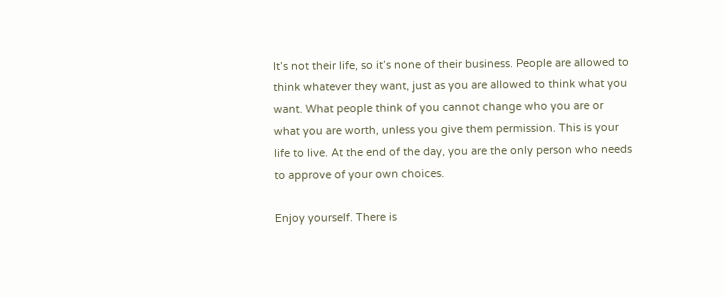It’s not their life, so it’s none of their business. People are allowed to think whatever they want, just as you are allowed to think what you want. What people think of you cannot change who you are or what you are worth, unless you give them permission. This is your life to live. At the end of the day, you are the only person who needs to approve of your own choices.

Enjoy yourself. There is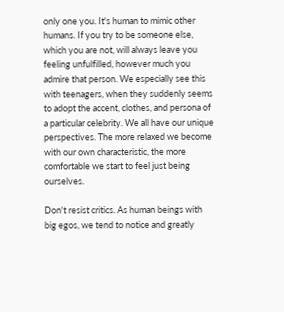only one you. It's human to mimic other humans. If you try to be someone else, which you are not, will always leave you feeling unfulfilled, however much you admire that person. We especially see this with teenagers, when they suddenly seems to adopt the accent, clothes, and persona of a particular celebrity. We all have our unique perspectives. The more relaxed we become with our own characteristic, the more comfortable we start to feel just being ourselves.

Don't resist critics. As human beings with big egos, we tend to notice and greatly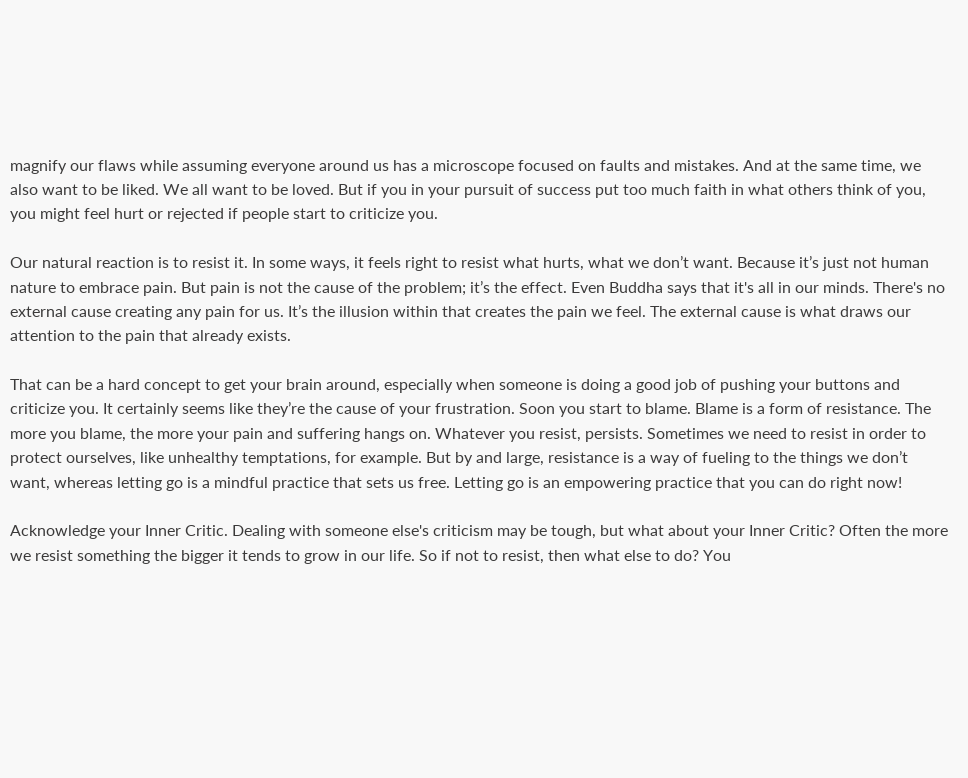magnify our flaws while assuming everyone around us has a microscope focused on faults and mistakes. And at the same time, we also want to be liked. We all want to be loved. But if you in your pursuit of success put too much faith in what others think of you, you might feel hurt or rejected if people start to criticize you.

Our natural reaction is to resist it. In some ways, it feels right to resist what hurts, what we don’t want. Because it’s just not human nature to embrace pain. But pain is not the cause of the problem; it’s the effect. Even Buddha says that it's all in our minds. There's no external cause creating any pain for us. It’s the illusion within that creates the pain we feel. The external cause is what draws our attention to the pain that already exists.

That can be a hard concept to get your brain around, especially when someone is doing a good job of pushing your buttons and criticize you. It certainly seems like they’re the cause of your frustration. Soon you start to blame. Blame is a form of resistance. The more you blame, the more your pain and suffering hangs on. Whatever you resist, persists. Sometimes we need to resist in order to protect ourselves, like unhealthy temptations, for example. But by and large, resistance is a way of fueling to the things we don’t want, whereas letting go is a mindful practice that sets us free. Letting go is an empowering practice that you can do right now!

Acknowledge your Inner Critic. Dealing with someone else's criticism may be tough, but what about your Inner Critic? Often the more we resist something the bigger it tends to grow in our life. So if not to resist, then what else to do? You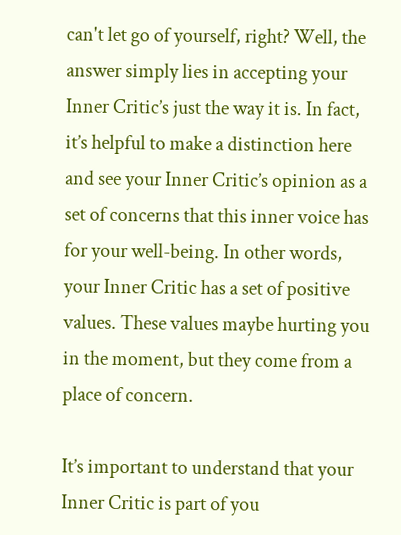can't let go of yourself, right? Well, the answer simply lies in accepting your Inner Critic’s just the way it is. In fact, it’s helpful to make a distinction here and see your Inner Critic’s opinion as a set of concerns that this inner voice has for your well-being. In other words, your Inner Critic has a set of positive values. These values maybe hurting you in the moment, but they come from a place of concern.

It’s important to understand that your Inner Critic is part of you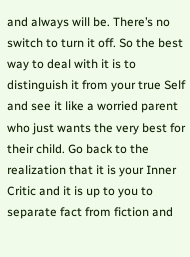and always will be. There’s no switch to turn it off. So the best way to deal with it is to distinguish it from your true Self and see it like a worried parent who just wants the very best for their child. Go back to the realization that it is your Inner Critic and it is up to you to separate fact from fiction and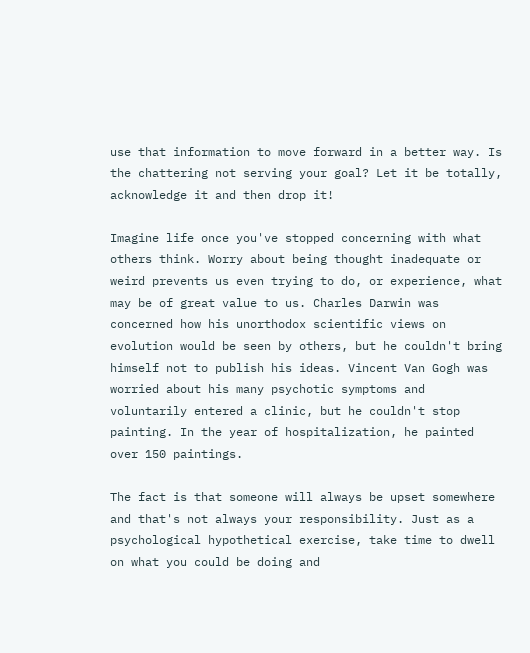use that information to move forward in a better way. Is the chattering not serving your goal? Let it be totally, acknowledge it and then drop it!

Imagine life once you've stopped concerning with what others think. Worry about being thought inadequate or weird prevents us even trying to do, or experience, what may be of great value to us. Charles Darwin was concerned how his unorthodox scientific views on evolution would be seen by others, but he couldn't bring himself not to publish his ideas. Vincent Van Gogh was worried about his many psychotic symptoms and voluntarily entered a clinic, but he couldn't stop painting. In the year of hospitalization, he painted over 150 paintings.

The fact is that someone will always be upset somewhere and that's not always your responsibility. Just as a psychological hypothetical exercise, take time to dwell on what you could be doing and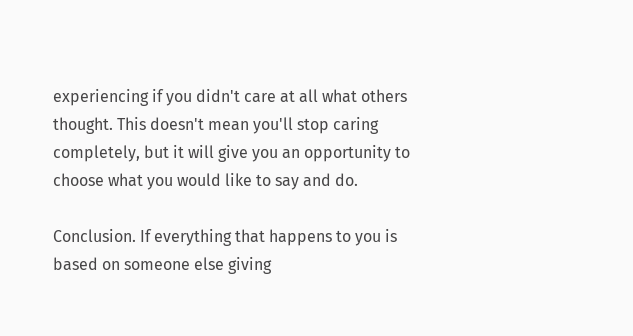experiencing if you didn't care at all what others thought. This doesn't mean you'll stop caring completely, but it will give you an opportunity to choose what you would like to say and do.

Conclusion. If everything that happens to you is based on someone else giving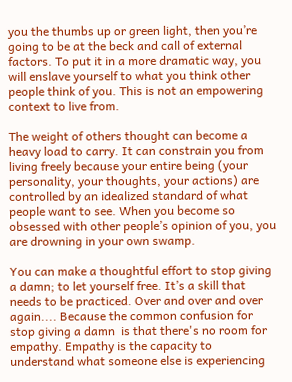you the thumbs up or green light, then you’re going to be at the beck and call of external factors. To put it in a more dramatic way, you will enslave yourself to what you think other people think of you. This is not an empowering context to live from.

The weight of others thought can become a heavy load to carry. It can constrain you from living freely because your entire being (your personality, your thoughts, your actions) are controlled by an idealized standard of what people want to see. When you become so obsessed with other people’s opinion of you, you are drowning in your own swamp.

You can make a thoughtful effort to stop giving a damn; to let yourself free. It’s a skill that needs to be practiced. Over and over and over again.... Because the common confusion for stop giving a damn  is that there's no room for empathy. Empathy is the capacity to understand what someone else is experiencing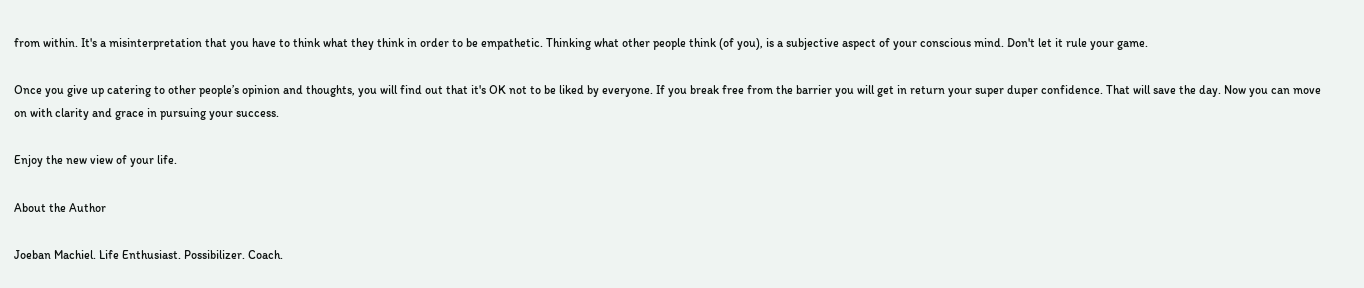from within. It's a misinterpretation that you have to think what they think in order to be empathetic. Thinking what other people think (of you), is a subjective aspect of your conscious mind. Don't let it rule your game.

Once you give up catering to other people’s opinion and thoughts, you will find out that it's OK not to be liked by everyone. If you break free from the barrier you will get in return your super duper confidence. That will save the day. Now you can move on with clarity and grace in pursuing your success.

Enjoy the new view of your life.

About the Author

Joeban Machiel. Life Enthusiast. Possibilizer. Coach.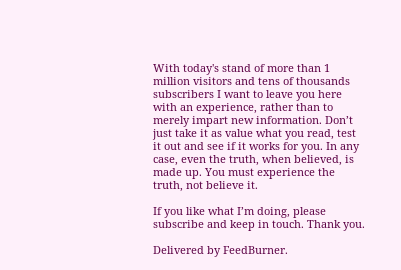With today's stand of more than 1 million visitors and tens of thousands subscribers I want to leave you here with an experience, rather than to merely impart new information. Don’t just take it as value what you read, test it out and see if it works for you. In any case, even the truth, when believed, is made up. You must experience the truth, not believe it.

If you like what I’m doing, please subscribe and keep in touch. Thank you.

Delivered by FeedBurner.